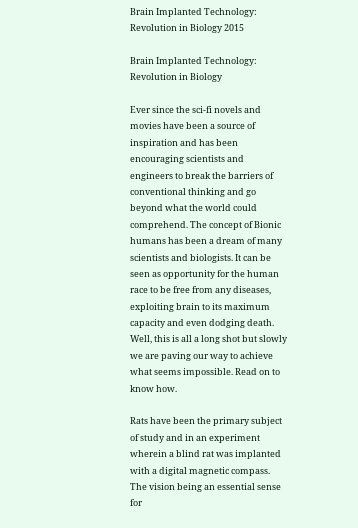Brain Implanted Technology: Revolution in Biology 2015

Brain Implanted Technology: Revolution in Biology

Ever since the sci-fi novels and movies have been a source of inspiration and has been encouraging scientists and engineers to break the barriers of conventional thinking and go beyond what the world could comprehend. The concept of Bionic humans has been a dream of many scientists and biologists. It can be seen as opportunity for the human race to be free from any diseases, exploiting brain to its maximum capacity and even dodging death. Well, this is all a long shot but slowly we are paving our way to achieve what seems impossible. Read on to know how.

Rats have been the primary subject of study and in an experiment wherein a blind rat was implanted with a digital magnetic compass.  The vision being an essential sense for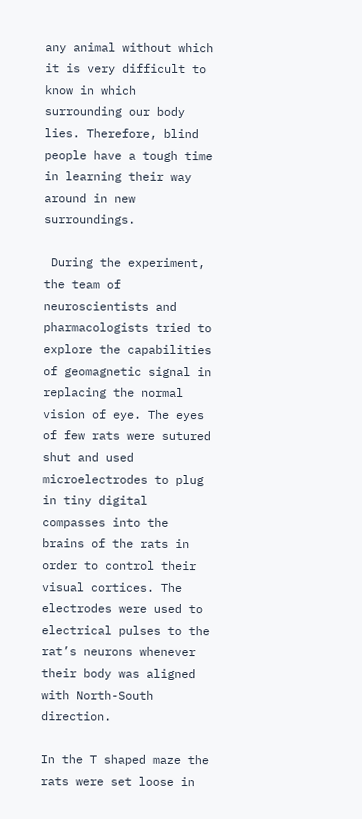any animal without which it is very difficult to know in which surrounding our body lies. Therefore, blind people have a tough time in learning their way around in new surroundings.

 During the experiment, the team of neuroscientists and pharmacologists tried to explore the capabilities of geomagnetic signal in replacing the normal vision of eye. The eyes of few rats were sutured shut and used microelectrodes to plug in tiny digital compasses into the brains of the rats in order to control their visual cortices. The electrodes were used to electrical pulses to the rat’s neurons whenever their body was aligned with North-South direction.

In the T shaped maze the rats were set loose in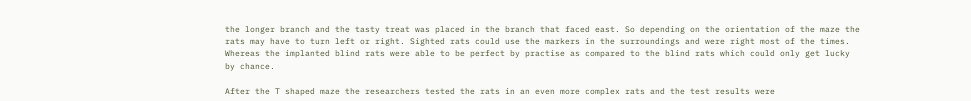the longer branch and the tasty treat was placed in the branch that faced east. So depending on the orientation of the maze the rats may have to turn left or right. Sighted rats could use the markers in the surroundings and were right most of the times. Whereas the implanted blind rats were able to be perfect by practise as compared to the blind rats which could only get lucky by chance.

After the T shaped maze the researchers tested the rats in an even more complex rats and the test results were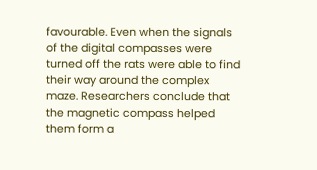favourable. Even when the signals of the digital compasses were turned off the rats were able to find their way around the complex maze. Researchers conclude that the magnetic compass helped them form a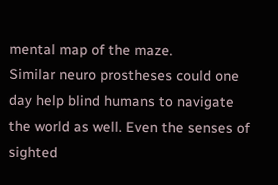mental map of the maze.
Similar neuro prostheses could one day help blind humans to navigate the world as well. Even the senses of sighted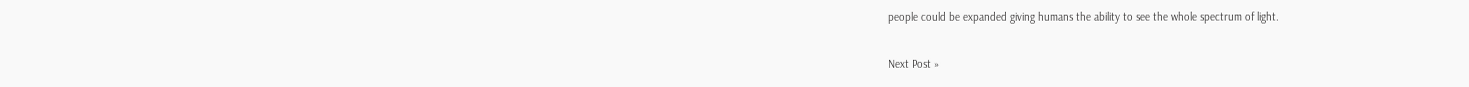people could be expanded giving humans the ability to see the whole spectrum of light.

Next Post »